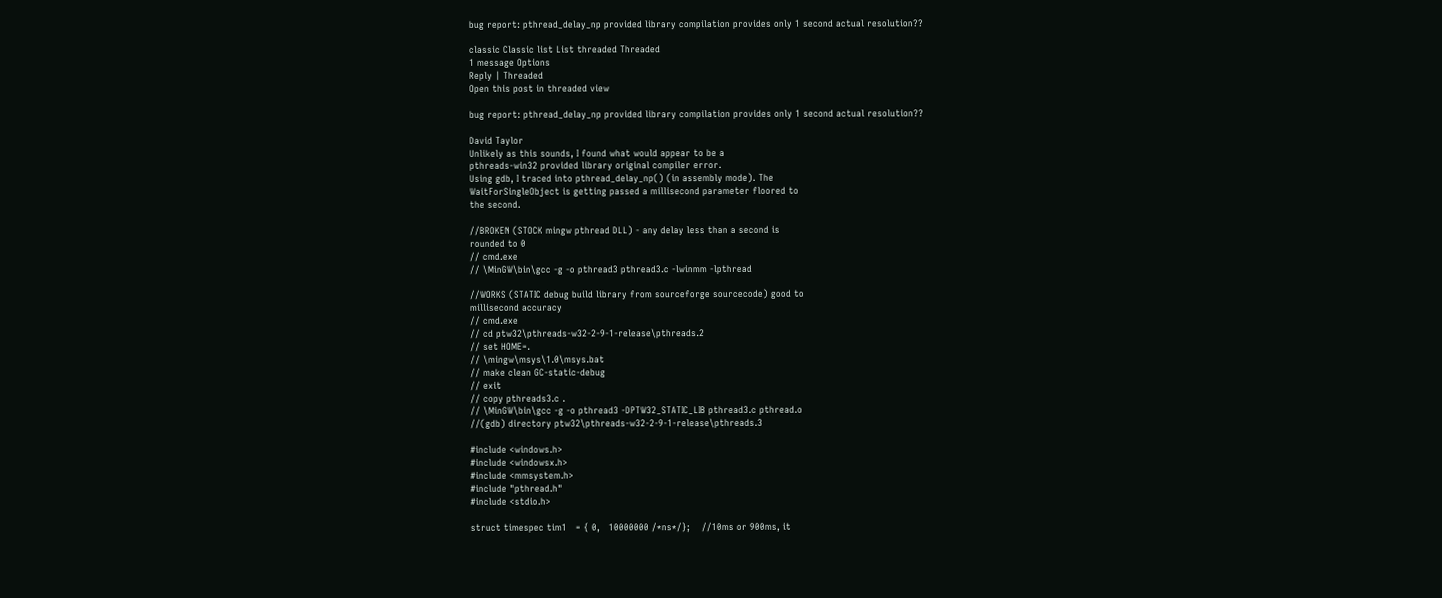bug report: pthread_delay_np provided library compilation provides only 1 second actual resolution??

classic Classic list List threaded Threaded
1 message Options
Reply | Threaded
Open this post in threaded view

bug report: pthread_delay_np provided library compilation provides only 1 second actual resolution??

David Taylor
Unlikely as this sounds, I found what would appear to be a
pthreads-win32 provided library original compiler error.
Using gdb, I traced into pthread_delay_np() (in assembly mode). The
WaitForSingleObject is getting passed a millisecond parameter floored to
the second.

//BROKEN (STOCK mingw pthread DLL) - any delay less than a second is
rounded to 0
// cmd.exe
// \MinGW\bin\gcc -g -o pthread3 pthread3.c -lwinmm -lpthread

//WORKS (STATIC debug build library from sourceforge sourcecode) good to
millisecond accuracy
// cmd.exe
// cd ptw32\pthreads-w32-2-9-1-release\pthreads.2
// set HOME=.
// \mingw\msys\1.0\msys.bat
// make clean GC-static-debug
// exit
// copy pthreads3.c .
// \MinGW\bin\gcc -g -o pthread3 -DPTW32_STATIC_LIB pthread3.c pthread.o
//(gdb) directory ptw32\pthreads-w32-2-9-1-release\pthreads.3

#include <windows.h>
#include <windowsx.h>
#include <mmsystem.h>
#include "pthread.h"
#include <stdio.h>

struct timespec tim1   = { 0,   10000000 /*ns*/};    //10ms or 900ms, it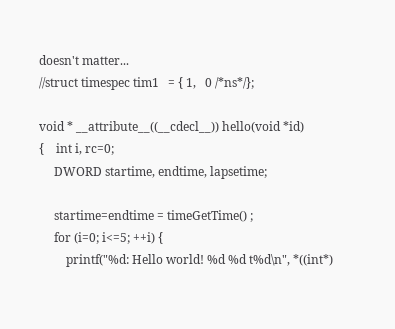doesn't matter...
//struct timespec tim1   = { 1,   0 /*ns*/};

void * __attribute__((__cdecl__)) hello(void *id)
{    int i, rc=0;
     DWORD startime, endtime, lapsetime;

     startime=endtime = timeGetTime() ;
     for (i=0; i<=5; ++i) {
         printf("%d: Hello world! %d %d t%d\n", *((int*)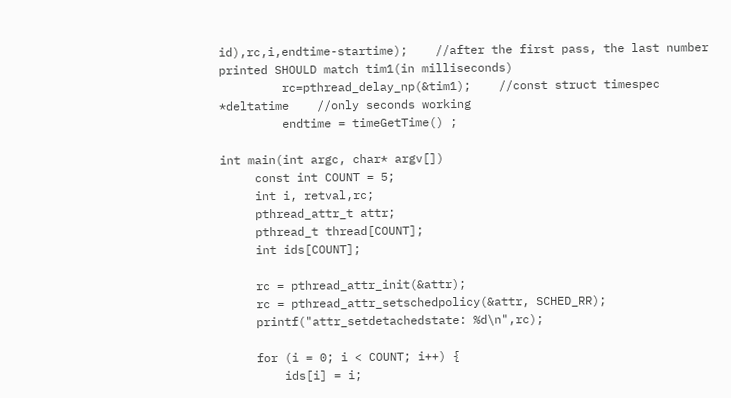id),rc,i,endtime-startime);    //after the first pass, the last number
printed SHOULD match tim1(in milliseconds)
         rc=pthread_delay_np(&tim1);    //const struct timespec
*deltatime    //only seconds working
         endtime = timeGetTime() ;

int main(int argc, char* argv[])
     const int COUNT = 5;
     int i, retval,rc;
     pthread_attr_t attr;
     pthread_t thread[COUNT];
     int ids[COUNT];

     rc = pthread_attr_init(&attr);
     rc = pthread_attr_setschedpolicy(&attr, SCHED_RR);
     printf("attr_setdetachedstate: %d\n",rc);

     for (i = 0; i < COUNT; i++) {
         ids[i] = i;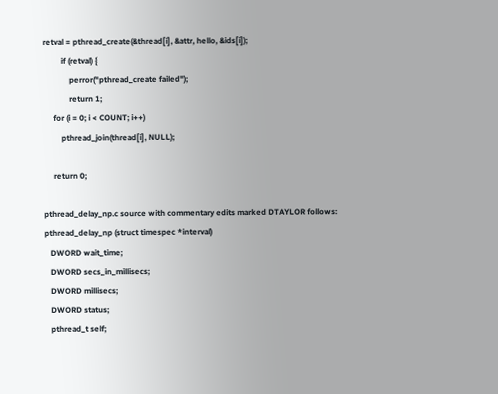retval = pthread_create(&thread[i], &attr, hello, &ids[i]);
         if (retval) {
             perror("pthread_create failed");
             return 1;
     for (i = 0; i < COUNT; i++)
         pthread_join(thread[i], NULL);

     return 0;

pthread_delay_np.c source with commentary edits marked DTAYLOR follows:
pthread_delay_np (struct timespec *interval)
   DWORD wait_time;
   DWORD secs_in_millisecs;
   DWORD millisecs;
   DWORD status;
   pthread_t self;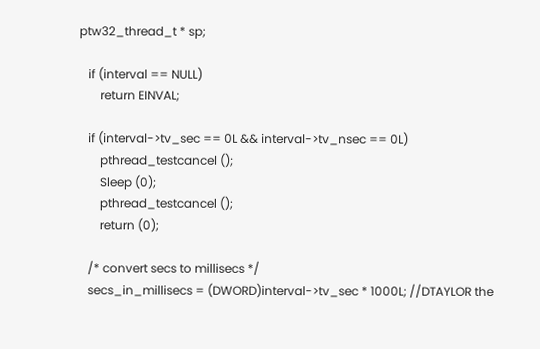ptw32_thread_t * sp;

   if (interval == NULL)
       return EINVAL;

   if (interval->tv_sec == 0L && interval->tv_nsec == 0L)
       pthread_testcancel ();
       Sleep (0);
       pthread_testcancel ();
       return (0);

   /* convert secs to millisecs */
   secs_in_millisecs = (DWORD)interval->tv_sec * 1000L; //DTAYLOR the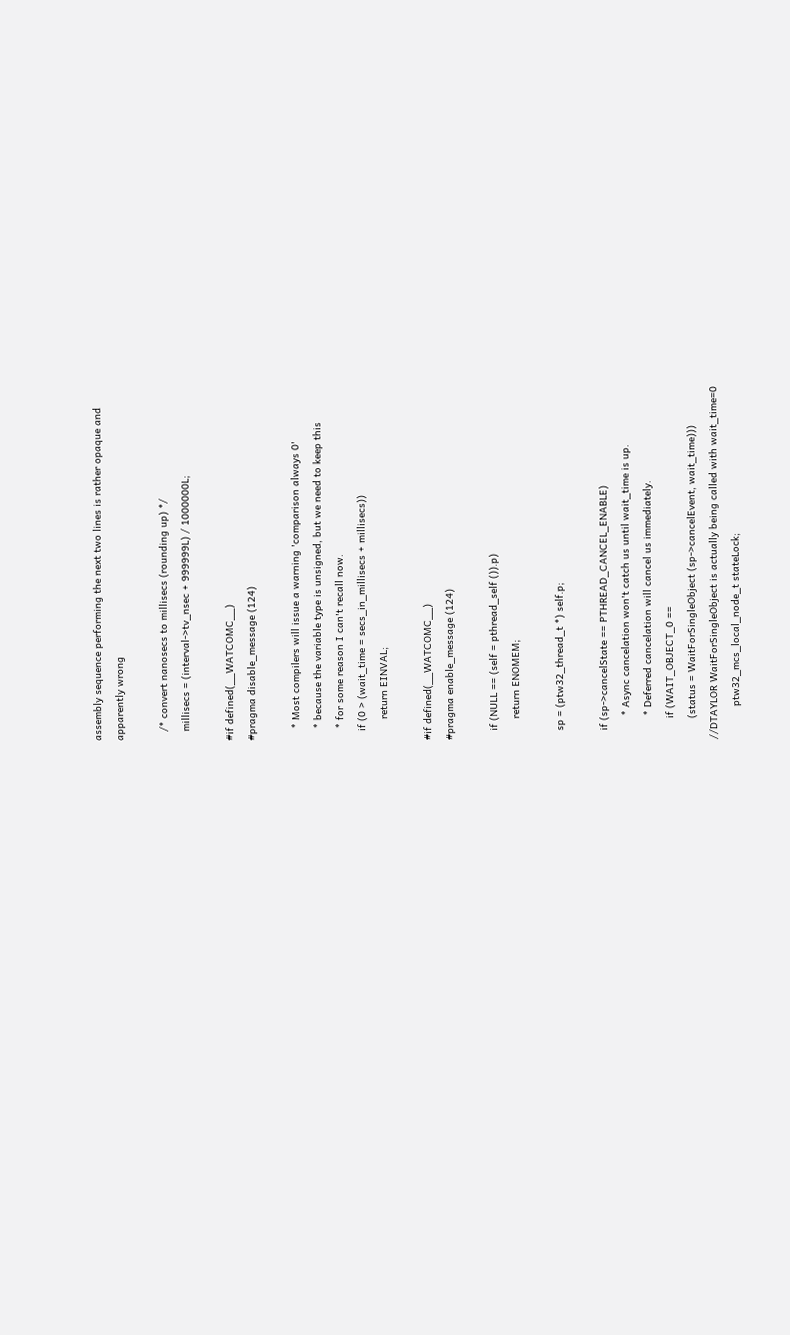assembly sequence performing the next two lines is rather opaque and
apparently wrong

   /* convert nanosecs to millisecs (rounding up) */
   millisecs = (interval->tv_nsec + 999999L) / 1000000L;

#if defined(__WATCOMC__)
#pragma disable_message (124)

    * Most compilers will issue a warning 'comparison always 0'
    * because the variable type is unsigned, but we need to keep this
    * for some reason I can't recall now.
   if (0 > (wait_time = secs_in_millisecs + millisecs))
       return EINVAL;

#if defined(__WATCOMC__)
#pragma enable_message (124)

   if (NULL == (self = pthread_self ()).p)
       return ENOMEM;

   sp = (ptw32_thread_t *) self.p;

   if (sp->cancelState == PTHREAD_CANCEL_ENABLE)
        * Async cancelation won't catch us until wait_time is up.
        * Deferred cancelation will cancel us immediately.
       if (WAIT_OBJECT_0 ==
       (status = WaitForSingleObject (sp->cancelEvent, wait_time)))
//DTAYLOR WaitForSingleObject is actually being called with wait_time=0
           ptw32_mcs_local_node_t stateLock;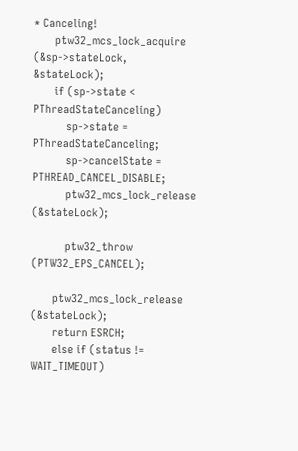* Canceling!
       ptw32_mcs_lock_acquire (&sp->stateLock, &stateLock);
       if (sp->state < PThreadStateCanceling)
           sp->state = PThreadStateCanceling;
           sp->cancelState = PTHREAD_CANCEL_DISABLE;
           ptw32_mcs_lock_release (&stateLock);

           ptw32_throw (PTW32_EPS_CANCEL);

       ptw32_mcs_lock_release (&stateLock);
       return ESRCH;
       else if (status != WAIT_TIMEOUT)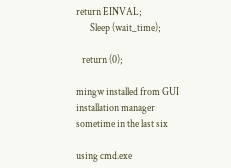return EINVAL;
       Sleep (wait_time);

   return (0);

mingw installed from GUI installation manager sometime in the last six

using cmd.exe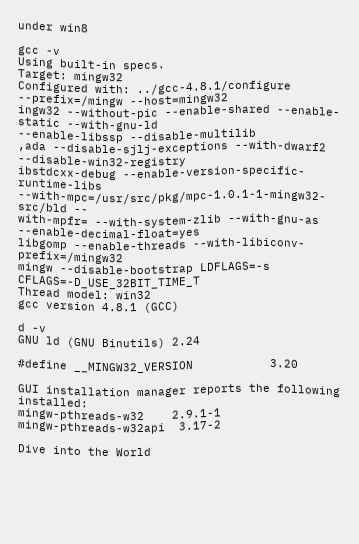under win8

gcc -v
Using built-in specs.
Target: mingw32
Configured with: ../gcc-4.8.1/configure --prefix=/mingw --host=mingw32
ingw32 --without-pic --enable-shared --enable-static --with-gnu-ld
--enable-libssp --disable-multilib
,ada --disable-sjlj-exceptions --with-dwarf2 --disable-win32-registry
ibstdcxx-debug --enable-version-specific-runtime-libs
--with-mpc=/usr/src/pkg/mpc-1.0.1-1-mingw32-src/bld --
with-mpfr= --with-system-zlib --with-gnu-as --enable-decimal-float=yes
libgomp --enable-threads --with-libiconv-prefix=/mingw32
mingw --disable-bootstrap LDFLAGS=-s CFLAGS=-D_USE_32BIT_TIME_T
Thread model: win32
gcc version 4.8.1 (GCC)

d -v
GNU ld (GNU Binutils) 2.24

#define __MINGW32_VERSION           3.20

GUI installation manager reports the following installed:
mingw-pthreads-w32    2.9.1-1
mingw-pthreads-w32api  3.17-2

Dive into the World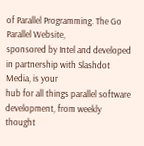of Parallel Programming. The Go Parallel Website,
sponsored by Intel and developed in partnership with Slashdot Media, is your
hub for all things parallel software development, from weekly thought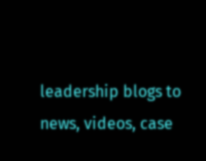leadership blogs to news, videos, case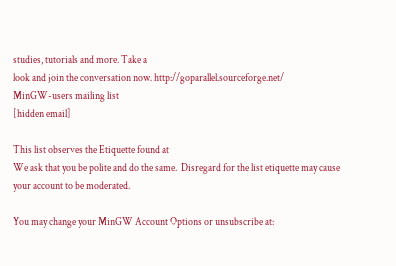studies, tutorials and more. Take a
look and join the conversation now. http://goparallel.sourceforge.net/
MinGW-users mailing list
[hidden email]

This list observes the Etiquette found at
We ask that you be polite and do the same.  Disregard for the list etiquette may cause your account to be moderated.

You may change your MinGW Account Options or unsubscribe at: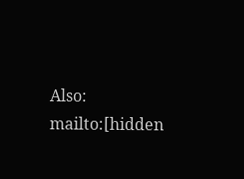Also: mailto:[hidden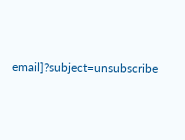email]?subject=unsubscribe